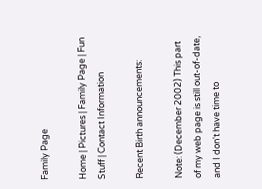Family Page

Home | Pictures | Family Page | Fun Stuff | Contact Information

Recent Birth announcements:

Note: (December 2002) This part of my web page is still out-of-date, and I don't have time to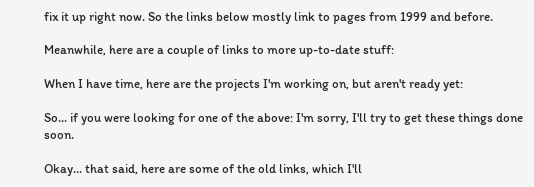fix it up right now. So the links below mostly link to pages from 1999 and before.

Meanwhile, here are a couple of links to more up-to-date stuff:

When I have time, here are the projects I'm working on, but aren't ready yet:

So... if you were looking for one of the above: I'm sorry, I'll try to get these things done soon.

Okay... that said, here are some of the old links, which I'll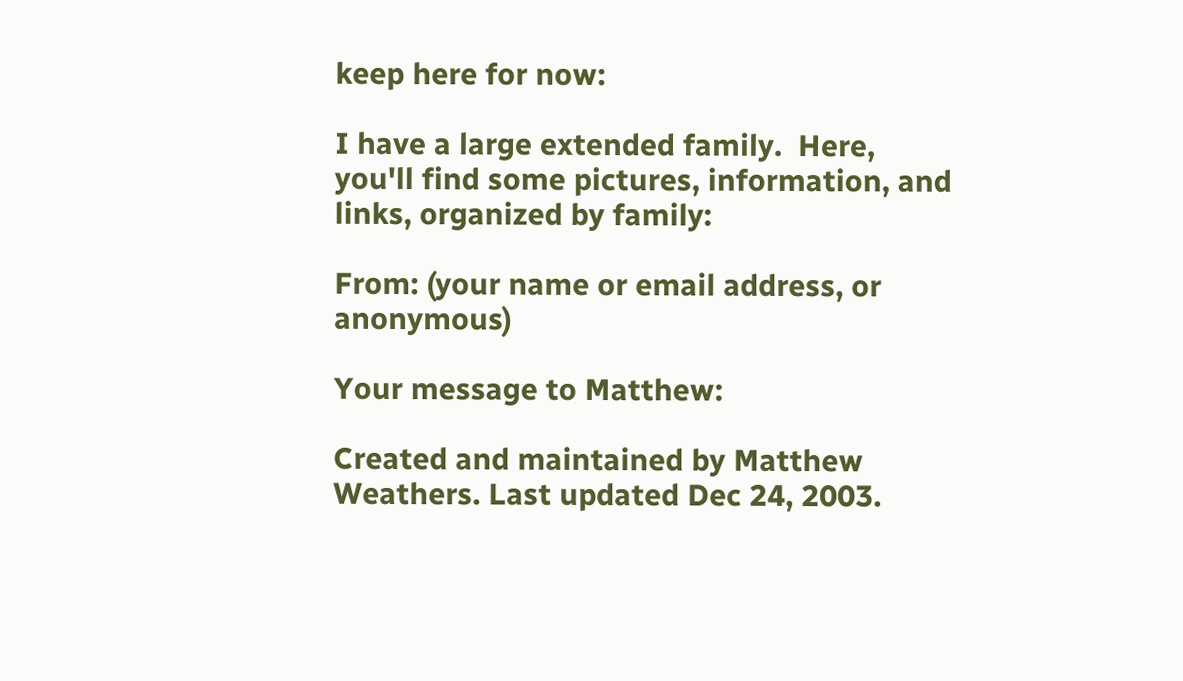keep here for now:

I have a large extended family.  Here, you'll find some pictures, information, and links, organized by family:

From: (your name or email address, or anonymous)

Your message to Matthew:

Created and maintained by Matthew Weathers. Last updated Dec 24, 2003.